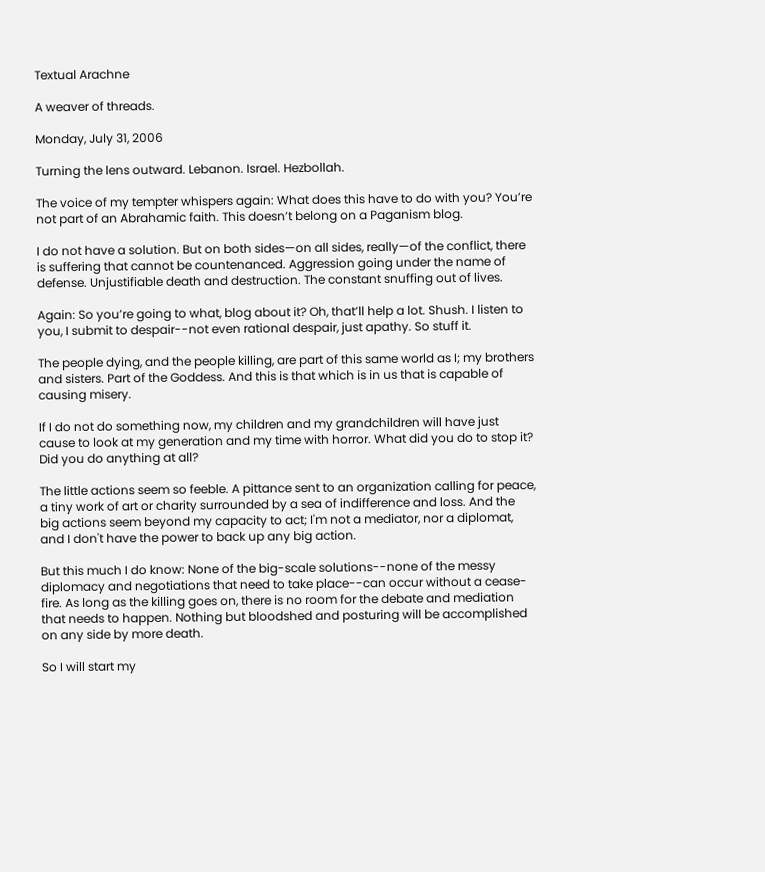Textual Arachne

A weaver of threads.

Monday, July 31, 2006

Turning the lens outward. Lebanon. Israel. Hezbollah.

The voice of my tempter whispers again: What does this have to do with you? You’re not part of an Abrahamic faith. This doesn’t belong on a Paganism blog.

I do not have a solution. But on both sides—on all sides, really—of the conflict, there is suffering that cannot be countenanced. Aggression going under the name of defense. Unjustifiable death and destruction. The constant snuffing out of lives.

Again: So you’re going to what, blog about it? Oh, that’ll help a lot. Shush. I listen to you, I submit to despair--not even rational despair, just apathy. So stuff it.

The people dying, and the people killing, are part of this same world as I; my brothers and sisters. Part of the Goddess. And this is that which is in us that is capable of causing misery.

If I do not do something now, my children and my grandchildren will have just cause to look at my generation and my time with horror. What did you do to stop it? Did you do anything at all?

The little actions seem so feeble. A pittance sent to an organization calling for peace, a tiny work of art or charity surrounded by a sea of indifference and loss. And the big actions seem beyond my capacity to act; I'm not a mediator, nor a diplomat, and I don't have the power to back up any big action.

But this much I do know: None of the big-scale solutions--none of the messy diplomacy and negotiations that need to take place--can occur without a cease-fire. As long as the killing goes on, there is no room for the debate and mediation that needs to happen. Nothing but bloodshed and posturing will be accomplished on any side by more death.

So I will start my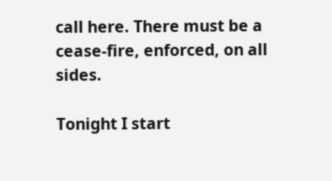call here. There must be a cease-fire, enforced, on all sides.

Tonight I start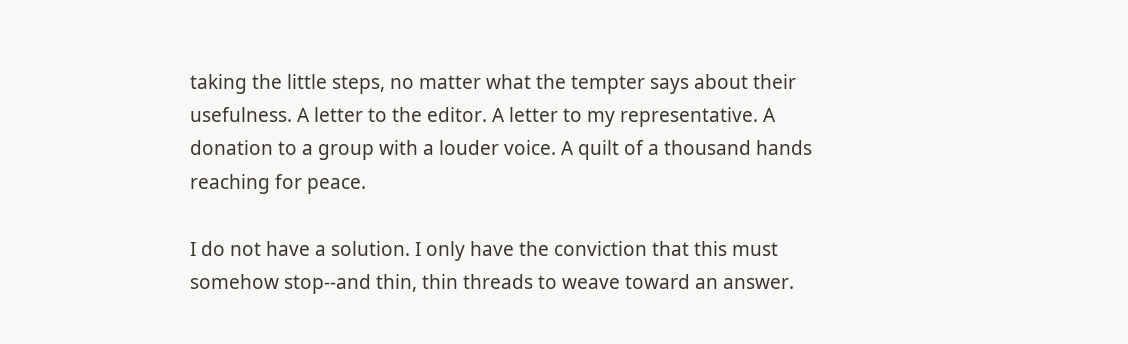taking the little steps, no matter what the tempter says about their usefulness. A letter to the editor. A letter to my representative. A donation to a group with a louder voice. A quilt of a thousand hands reaching for peace.

I do not have a solution. I only have the conviction that this must somehow stop--and thin, thin threads to weave toward an answer.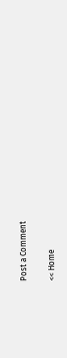Post a Comment

<< Home